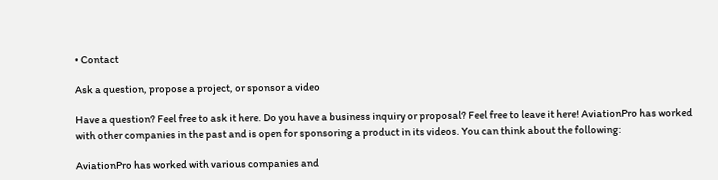• Contact

Ask a question, propose a project, or sponsor a video

Have a question? Feel free to ask it here. Do you have a business inquiry or proposal? Feel free to leave it here! AviationPro has worked with other companies in the past and is open for sponsoring a product in its videos. You can think about the following:

AviationPro has worked with various companies and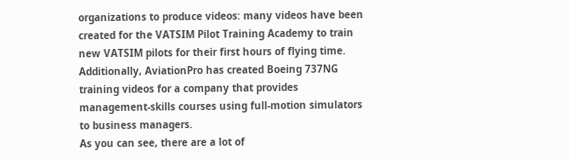organizations to produce videos: many videos have been created for the VATSIM Pilot Training Academy to train new VATSIM pilots for their first hours of flying time. Additionally, AviationPro has created Boeing 737NG training videos for a company that provides management-skills courses using full-motion simulators to business managers.
As you can see, there are a lot of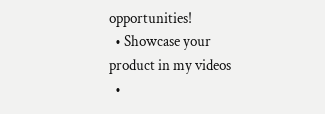opportunities!
  • Showcase your product in my videos
  •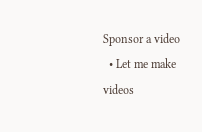Sponsor a video
  • Let me make videos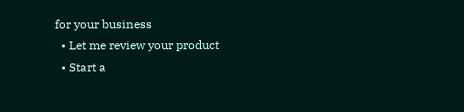for your business
  • Let me review your product
  • Start a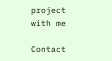project with me

Contact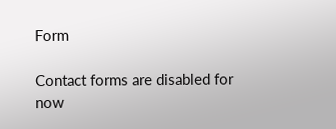Form

Contact forms are disabled for now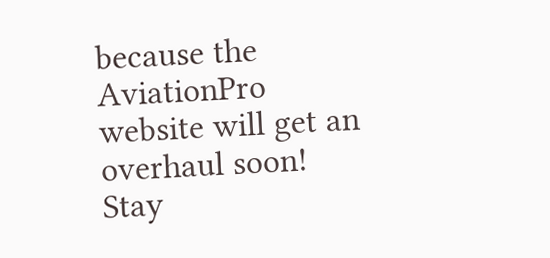because the AviationPro website will get an overhaul soon! Stay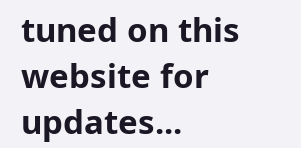tuned on this website for updates...